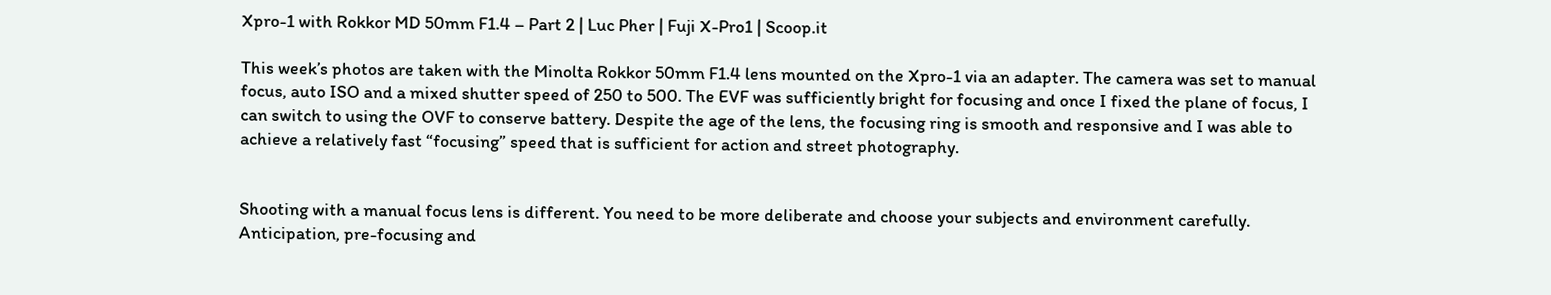Xpro-1 with Rokkor MD 50mm F1.4 – Part 2 | Luc Pher | Fuji X-Pro1 | Scoop.it

This week’s photos are taken with the Minolta Rokkor 50mm F1.4 lens mounted on the Xpro-1 via an adapter. The camera was set to manual focus, auto ISO and a mixed shutter speed of 250 to 500. The EVF was sufficiently bright for focusing and once I fixed the plane of focus, I can switch to using the OVF to conserve battery. Despite the age of the lens, the focusing ring is smooth and responsive and I was able to achieve a relatively fast “focusing” speed that is sufficient for action and street photography.


Shooting with a manual focus lens is different. You need to be more deliberate and choose your subjects and environment carefully. Anticipation, pre-focusing and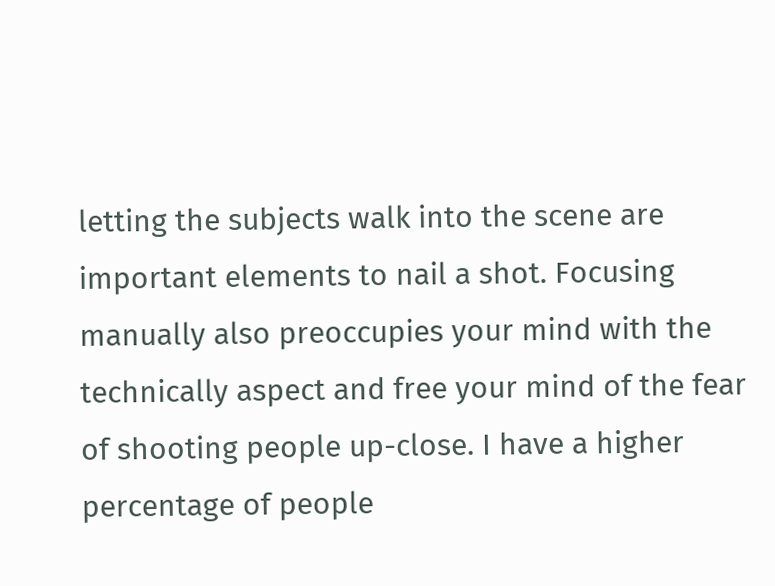letting the subjects walk into the scene are important elements to nail a shot. Focusing manually also preoccupies your mind with the technically aspect and free your mind of the fear of shooting people up-close. I have a higher percentage of people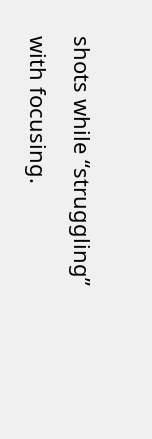shots while “struggling” with focusing.